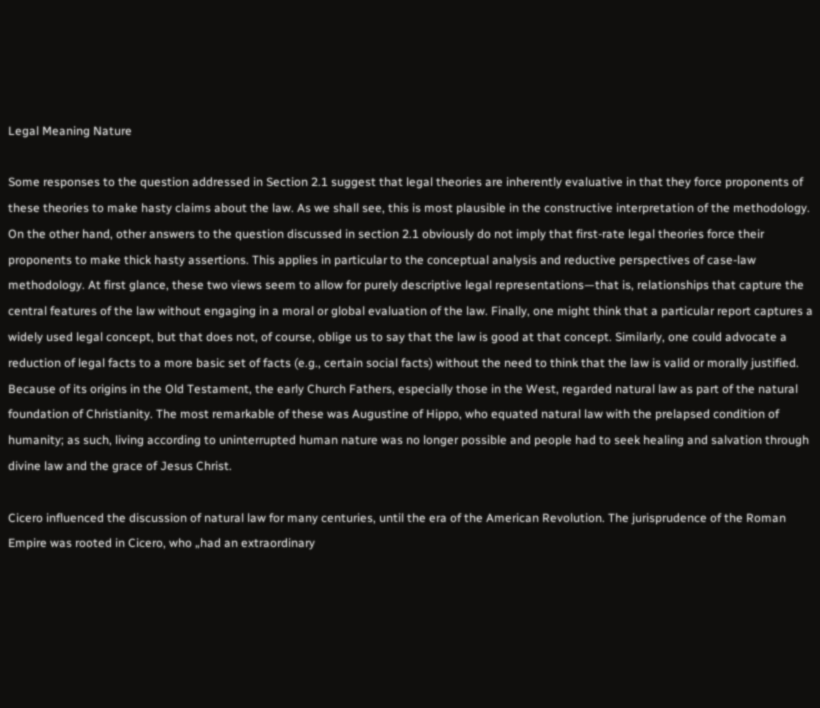Legal Meaning Nature

Some responses to the question addressed in Section 2.1 suggest that legal theories are inherently evaluative in that they force proponents of these theories to make hasty claims about the law. As we shall see, this is most plausible in the constructive interpretation of the methodology. On the other hand, other answers to the question discussed in section 2.1 obviously do not imply that first-rate legal theories force their proponents to make thick hasty assertions. This applies in particular to the conceptual analysis and reductive perspectives of case-law methodology. At first glance, these two views seem to allow for purely descriptive legal representations—that is, relationships that capture the central features of the law without engaging in a moral or global evaluation of the law. Finally, one might think that a particular report captures a widely used legal concept, but that does not, of course, oblige us to say that the law is good at that concept. Similarly, one could advocate a reduction of legal facts to a more basic set of facts (e.g., certain social facts) without the need to think that the law is valid or morally justified. Because of its origins in the Old Testament, the early Church Fathers, especially those in the West, regarded natural law as part of the natural foundation of Christianity. The most remarkable of these was Augustine of Hippo, who equated natural law with the prelapsed condition of humanity; as such, living according to uninterrupted human nature was no longer possible and people had to seek healing and salvation through divine law and the grace of Jesus Christ.

Cicero influenced the discussion of natural law for many centuries, until the era of the American Revolution. The jurisprudence of the Roman Empire was rooted in Cicero, who „had an extraordinary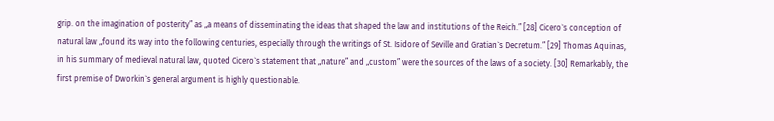grip. on the imagination of posterity” as „a means of disseminating the ideas that shaped the law and institutions of the Reich.” [28] Cicero`s conception of natural law „found its way into the following centuries, especially through the writings of St. Isidore of Seville and Gratian`s Decretum.” [29] Thomas Aquinas, in his summary of medieval natural law, quoted Cicero`s statement that „nature” and „custom” were the sources of the laws of a society. [30] Remarkably, the first premise of Dworkin`s general argument is highly questionable.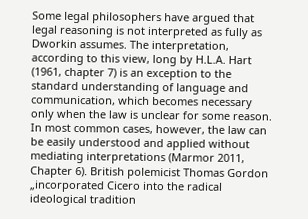Some legal philosophers have argued that legal reasoning is not interpreted as fully as Dworkin assumes. The interpretation, according to this view, long by H.L.A. Hart (1961, chapter 7) is an exception to the standard understanding of language and communication, which becomes necessary only when the law is unclear for some reason. In most common cases, however, the law can be easily understood and applied without mediating interpretations (Marmor 2011, Chapter 6). British polemicist Thomas Gordon „incorporated Cicero into the radical ideological tradition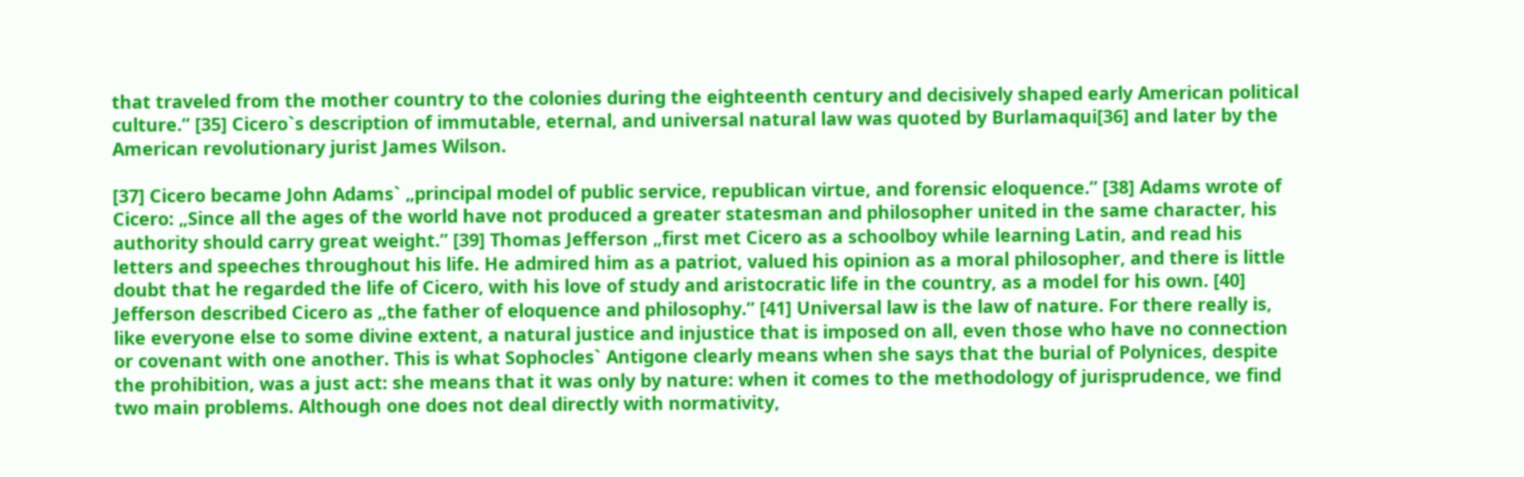that traveled from the mother country to the colonies during the eighteenth century and decisively shaped early American political culture.” [35] Cicero`s description of immutable, eternal, and universal natural law was quoted by Burlamaqui[36] and later by the American revolutionary jurist James Wilson.

[37] Cicero became John Adams` „principal model of public service, republican virtue, and forensic eloquence.” [38] Adams wrote of Cicero: „Since all the ages of the world have not produced a greater statesman and philosopher united in the same character, his authority should carry great weight.” [39] Thomas Jefferson „first met Cicero as a schoolboy while learning Latin, and read his letters and speeches throughout his life. He admired him as a patriot, valued his opinion as a moral philosopher, and there is little doubt that he regarded the life of Cicero, with his love of study and aristocratic life in the country, as a model for his own. [40] Jefferson described Cicero as „the father of eloquence and philosophy.” [41] Universal law is the law of nature. For there really is, like everyone else to some divine extent, a natural justice and injustice that is imposed on all, even those who have no connection or covenant with one another. This is what Sophocles` Antigone clearly means when she says that the burial of Polynices, despite the prohibition, was a just act: she means that it was only by nature: when it comes to the methodology of jurisprudence, we find two main problems. Although one does not deal directly with normativity,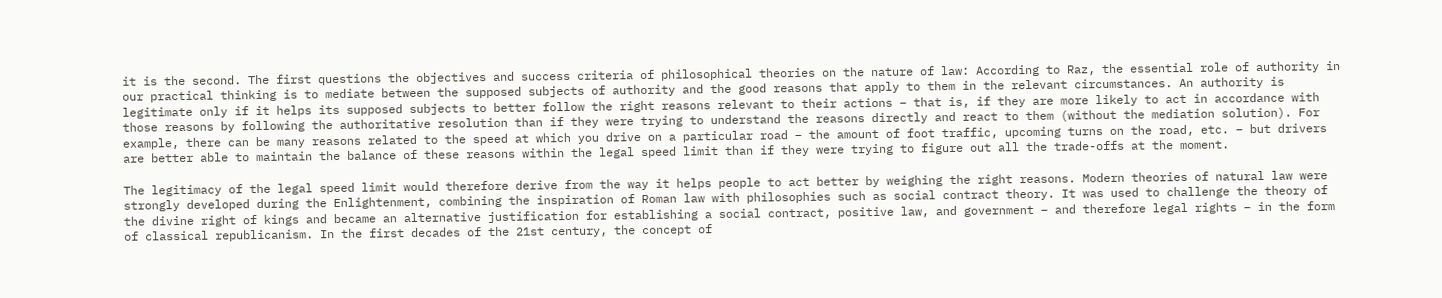it is the second. The first questions the objectives and success criteria of philosophical theories on the nature of law: According to Raz, the essential role of authority in our practical thinking is to mediate between the supposed subjects of authority and the good reasons that apply to them in the relevant circumstances. An authority is legitimate only if it helps its supposed subjects to better follow the right reasons relevant to their actions – that is, if they are more likely to act in accordance with those reasons by following the authoritative resolution than if they were trying to understand the reasons directly and react to them (without the mediation solution). For example, there can be many reasons related to the speed at which you drive on a particular road – the amount of foot traffic, upcoming turns on the road, etc. – but drivers are better able to maintain the balance of these reasons within the legal speed limit than if they were trying to figure out all the trade-offs at the moment.

The legitimacy of the legal speed limit would therefore derive from the way it helps people to act better by weighing the right reasons. Modern theories of natural law were strongly developed during the Enlightenment, combining the inspiration of Roman law with philosophies such as social contract theory. It was used to challenge the theory of the divine right of kings and became an alternative justification for establishing a social contract, positive law, and government – and therefore legal rights – in the form of classical republicanism. In the first decades of the 21st century, the concept of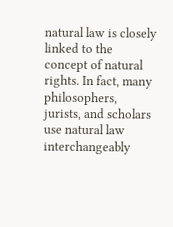natural law is closely linked to the concept of natural rights. In fact, many philosophers, jurists, and scholars use natural law interchangeably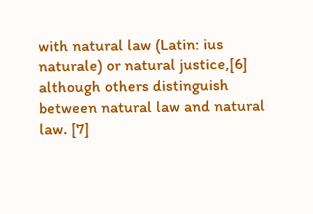with natural law (Latin: ius naturale) or natural justice,[6] although others distinguish between natural law and natural law. [7]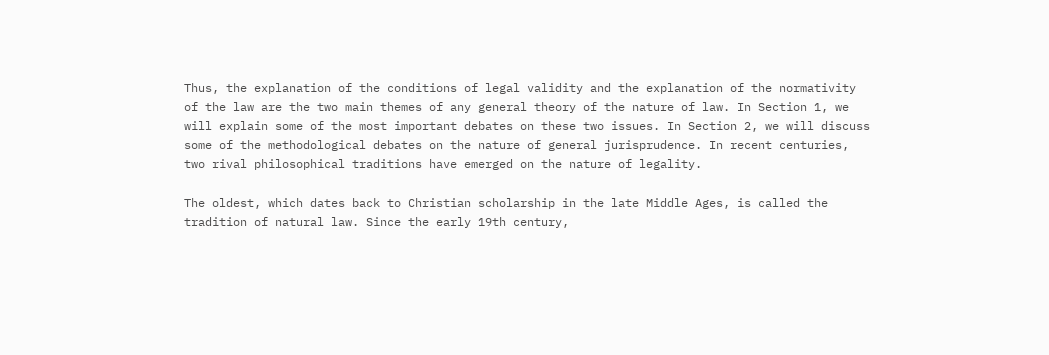Thus, the explanation of the conditions of legal validity and the explanation of the normativity of the law are the two main themes of any general theory of the nature of law. In Section 1, we will explain some of the most important debates on these two issues. In Section 2, we will discuss some of the methodological debates on the nature of general jurisprudence. In recent centuries, two rival philosophical traditions have emerged on the nature of legality.

The oldest, which dates back to Christian scholarship in the late Middle Ages, is called the tradition of natural law. Since the early 19th century,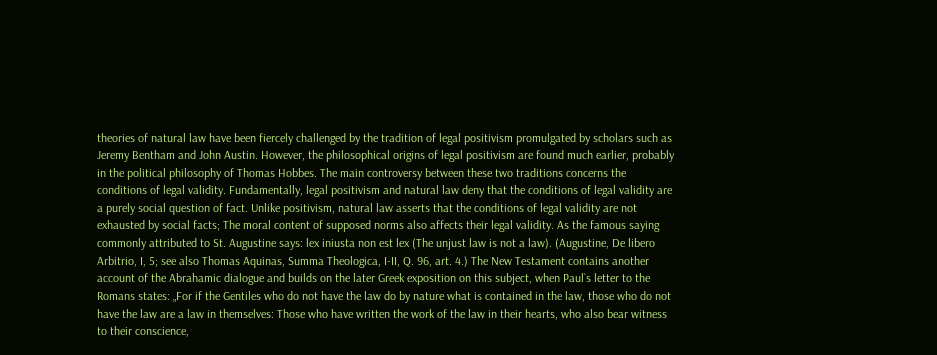theories of natural law have been fiercely challenged by the tradition of legal positivism promulgated by scholars such as Jeremy Bentham and John Austin. However, the philosophical origins of legal positivism are found much earlier, probably in the political philosophy of Thomas Hobbes. The main controversy between these two traditions concerns the conditions of legal validity. Fundamentally, legal positivism and natural law deny that the conditions of legal validity are a purely social question of fact. Unlike positivism, natural law asserts that the conditions of legal validity are not exhausted by social facts; The moral content of supposed norms also affects their legal validity. As the famous saying commonly attributed to St. Augustine says: lex iniusta non est lex (The unjust law is not a law). (Augustine, De libero Arbitrio, I, 5; see also Thomas Aquinas, Summa Theologica, I-II, Q. 96, art. 4.) The New Testament contains another account of the Abrahamic dialogue and builds on the later Greek exposition on this subject, when Paul`s letter to the Romans states: „For if the Gentiles who do not have the law do by nature what is contained in the law, those who do not have the law are a law in themselves: Those who have written the work of the law in their hearts, who also bear witness to their conscience,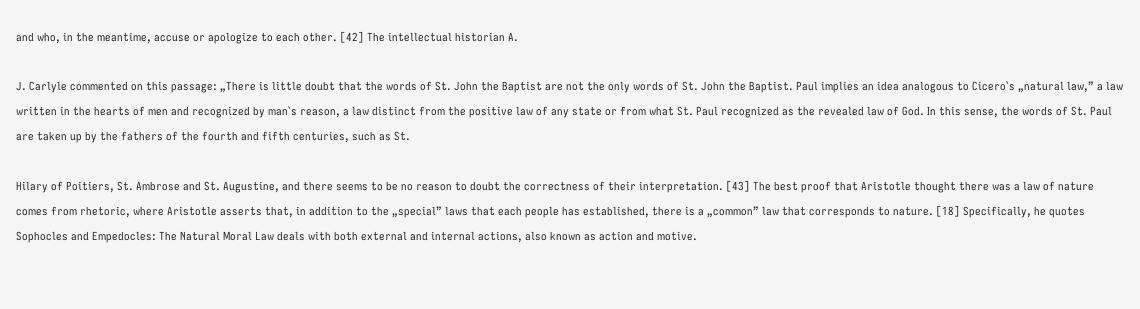and who, in the meantime, accuse or apologize to each other. [42] The intellectual historian A.

J. Carlyle commented on this passage: „There is little doubt that the words of St. John the Baptist are not the only words of St. John the Baptist. Paul implies an idea analogous to Cicero`s „natural law,” a law written in the hearts of men and recognized by man`s reason, a law distinct from the positive law of any state or from what St. Paul recognized as the revealed law of God. In this sense, the words of St. Paul are taken up by the fathers of the fourth and fifth centuries, such as St.

Hilary of Poitiers, St. Ambrose and St. Augustine, and there seems to be no reason to doubt the correctness of their interpretation. [43] The best proof that Aristotle thought there was a law of nature comes from rhetoric, where Aristotle asserts that, in addition to the „special” laws that each people has established, there is a „common” law that corresponds to nature. [18] Specifically, he quotes Sophocles and Empedocles: The Natural Moral Law deals with both external and internal actions, also known as action and motive.